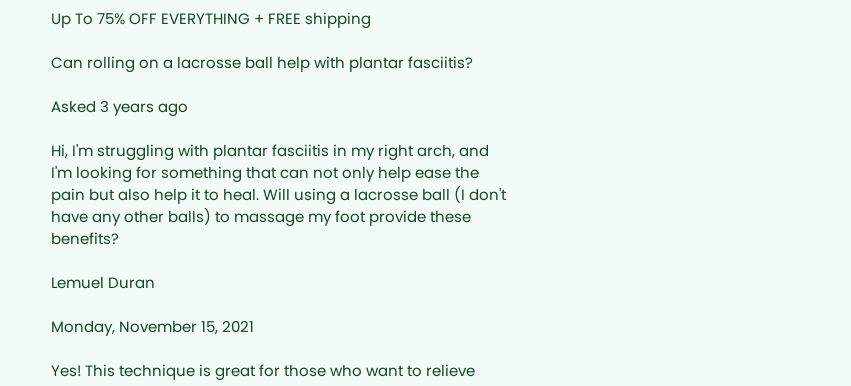Up To 75% OFF EVERYTHING + FREE shipping

Can rolling on a lacrosse ball help with plantar fasciitis?

Asked 3 years ago

Hi, I'm struggling with plantar fasciitis in my right arch, and I'm looking for something that can not only help ease the pain but also help it to heal. Will using a lacrosse ball (I don't have any other balls) to massage my foot provide these benefits?

Lemuel Duran

Monday, November 15, 2021

Yes! This technique is great for those who want to relieve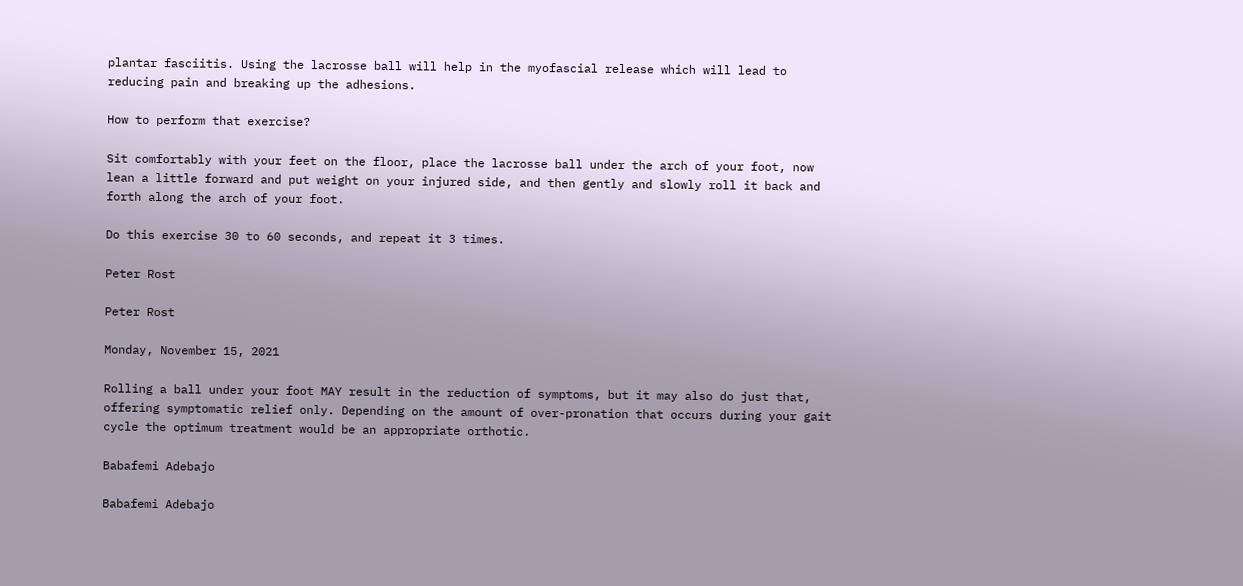plantar fasciitis. Using the lacrosse ball will help in the myofascial release which will lead to reducing pain and breaking up the adhesions.

How to perform that exercise?

Sit comfortably with your feet on the floor, place the lacrosse ball under the arch of your foot, now lean a little forward and put weight on your injured side, and then gently and slowly roll it back and forth along the arch of your foot.

Do this exercise 30 to 60 seconds, and repeat it 3 times.

Peter Rost

Peter Rost

Monday, November 15, 2021

Rolling a ball under your foot MAY result in the reduction of symptoms, but it may also do just that, offering symptomatic relief only. Depending on the amount of over-pronation that occurs during your gait cycle the optimum treatment would be an appropriate orthotic.

Babafemi Adebajo

Babafemi Adebajo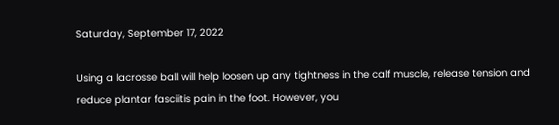Saturday, September 17, 2022

Using a lacrosse ball will help loosen up any tightness in the calf muscle, release tension and reduce plantar fasciitis pain in the foot. However, you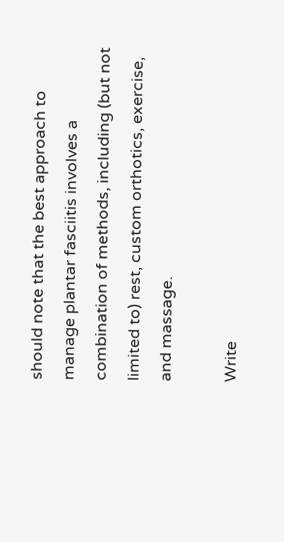should note that the best approach to manage plantar fasciitis involves a combination of methods, including (but not limited to) rest, custom orthotics, exercise, and massage.

Write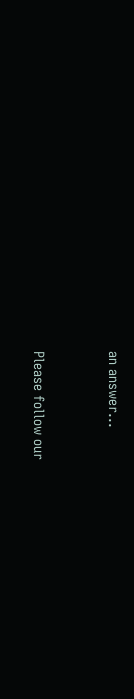an answer...


Please follow our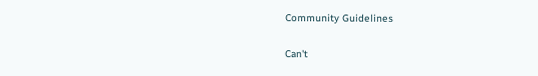Community Guidelines

Can't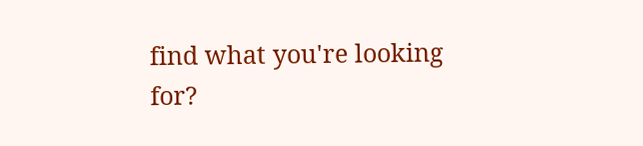find what you're looking for?